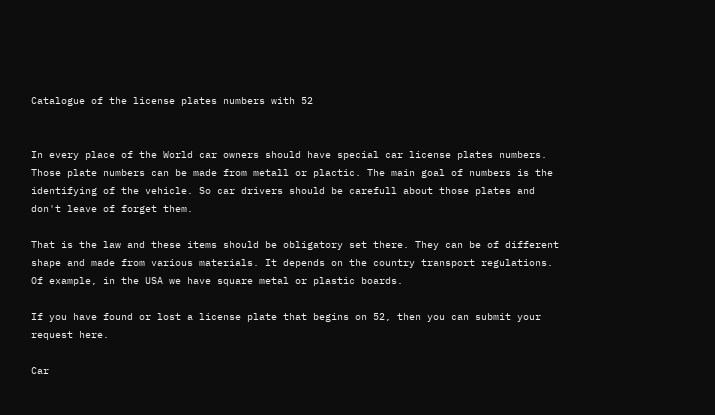Catalogue of the license plates numbers with 52


In every place of the World car owners should have special car license plates numbers. Those plate numbers can be made from metall or plactic. The main goal of numbers is the identifying of the vehicle. So car drivers should be carefull about those plates and don't leave of forget them.

That is the law and these items should be obligatory set there. They can be of different shape and made from various materials. It depends on the country transport regulations. Of example, in the USA we have square metal or plastic boards.

If you have found or lost a license plate that begins on 52, then you can submit your request here.

Car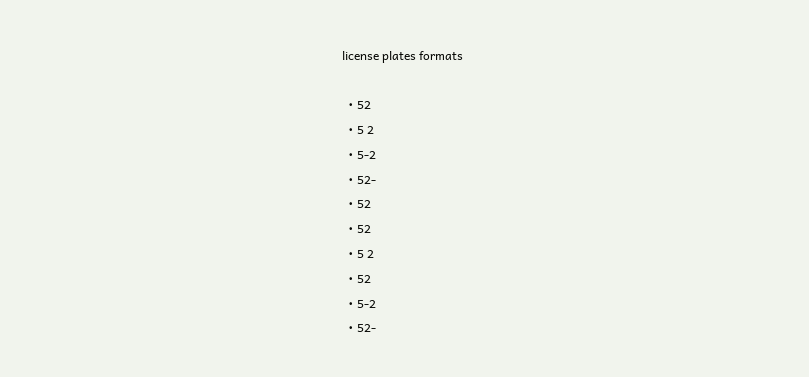license plates formats

  • 52
  • 5 2
  • 5-2
  • 52-
  • 52
  • 52
  • 5 2
  • 52
  • 5-2
  • 52-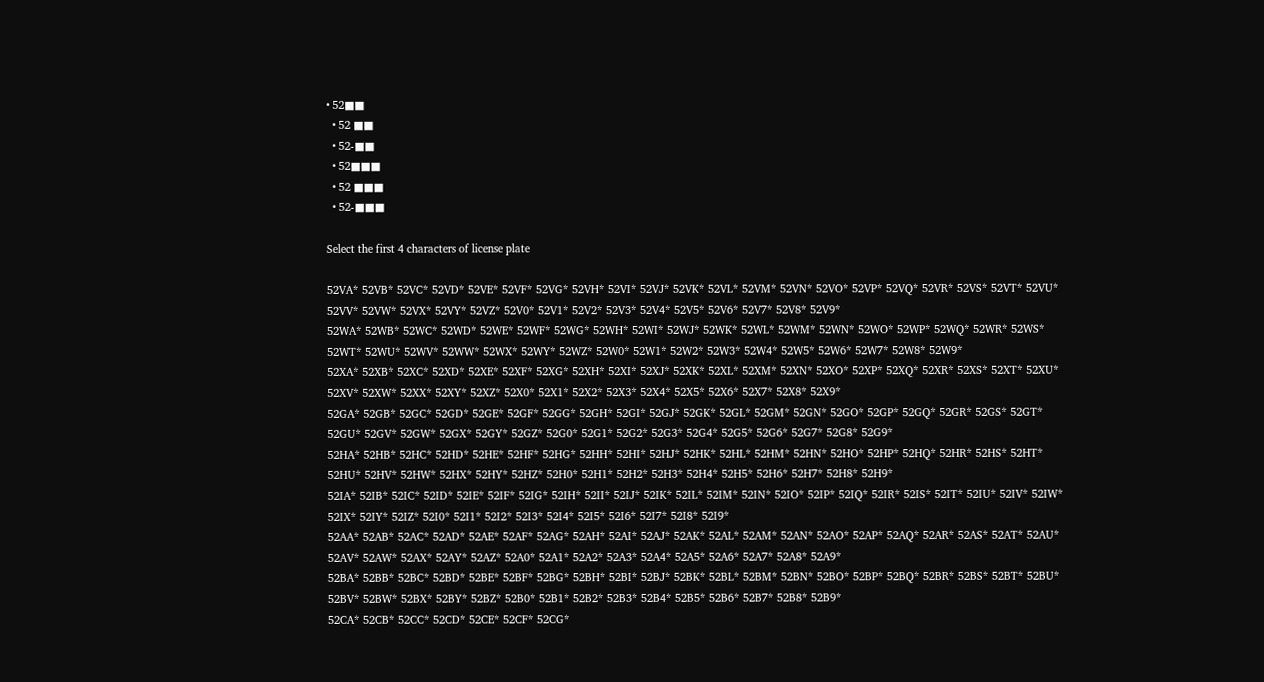• 52■■
  • 52 ■■
  • 52-■■
  • 52■■■
  • 52 ■■■
  • 52-■■■

Select the first 4 characters of license plate

52VA* 52VB* 52VC* 52VD* 52VE* 52VF* 52VG* 52VH* 52VI* 52VJ* 52VK* 52VL* 52VM* 52VN* 52VO* 52VP* 52VQ* 52VR* 52VS* 52VT* 52VU* 52VV* 52VW* 52VX* 52VY* 52VZ* 52V0* 52V1* 52V2* 52V3* 52V4* 52V5* 52V6* 52V7* 52V8* 52V9*
52WA* 52WB* 52WC* 52WD* 52WE* 52WF* 52WG* 52WH* 52WI* 52WJ* 52WK* 52WL* 52WM* 52WN* 52WO* 52WP* 52WQ* 52WR* 52WS* 52WT* 52WU* 52WV* 52WW* 52WX* 52WY* 52WZ* 52W0* 52W1* 52W2* 52W3* 52W4* 52W5* 52W6* 52W7* 52W8* 52W9*
52XA* 52XB* 52XC* 52XD* 52XE* 52XF* 52XG* 52XH* 52XI* 52XJ* 52XK* 52XL* 52XM* 52XN* 52XO* 52XP* 52XQ* 52XR* 52XS* 52XT* 52XU* 52XV* 52XW* 52XX* 52XY* 52XZ* 52X0* 52X1* 52X2* 52X3* 52X4* 52X5* 52X6* 52X7* 52X8* 52X9*
52GA* 52GB* 52GC* 52GD* 52GE* 52GF* 52GG* 52GH* 52GI* 52GJ* 52GK* 52GL* 52GM* 52GN* 52GO* 52GP* 52GQ* 52GR* 52GS* 52GT* 52GU* 52GV* 52GW* 52GX* 52GY* 52GZ* 52G0* 52G1* 52G2* 52G3* 52G4* 52G5* 52G6* 52G7* 52G8* 52G9*
52HA* 52HB* 52HC* 52HD* 52HE* 52HF* 52HG* 52HH* 52HI* 52HJ* 52HK* 52HL* 52HM* 52HN* 52HO* 52HP* 52HQ* 52HR* 52HS* 52HT* 52HU* 52HV* 52HW* 52HX* 52HY* 52HZ* 52H0* 52H1* 52H2* 52H3* 52H4* 52H5* 52H6* 52H7* 52H8* 52H9*
52IA* 52IB* 52IC* 52ID* 52IE* 52IF* 52IG* 52IH* 52II* 52IJ* 52IK* 52IL* 52IM* 52IN* 52IO* 52IP* 52IQ* 52IR* 52IS* 52IT* 52IU* 52IV* 52IW* 52IX* 52IY* 52IZ* 52I0* 52I1* 52I2* 52I3* 52I4* 52I5* 52I6* 52I7* 52I8* 52I9*
52AA* 52AB* 52AC* 52AD* 52AE* 52AF* 52AG* 52AH* 52AI* 52AJ* 52AK* 52AL* 52AM* 52AN* 52AO* 52AP* 52AQ* 52AR* 52AS* 52AT* 52AU* 52AV* 52AW* 52AX* 52AY* 52AZ* 52A0* 52A1* 52A2* 52A3* 52A4* 52A5* 52A6* 52A7* 52A8* 52A9*
52BA* 52BB* 52BC* 52BD* 52BE* 52BF* 52BG* 52BH* 52BI* 52BJ* 52BK* 52BL* 52BM* 52BN* 52BO* 52BP* 52BQ* 52BR* 52BS* 52BT* 52BU* 52BV* 52BW* 52BX* 52BY* 52BZ* 52B0* 52B1* 52B2* 52B3* 52B4* 52B5* 52B6* 52B7* 52B8* 52B9*
52CA* 52CB* 52CC* 52CD* 52CE* 52CF* 52CG*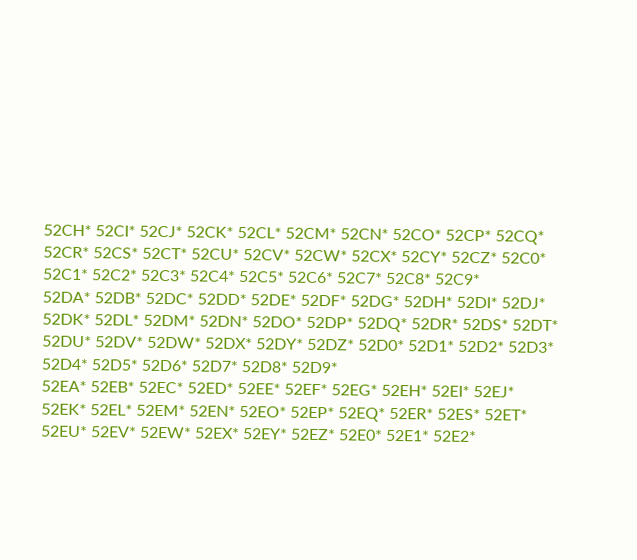52CH* 52CI* 52CJ* 52CK* 52CL* 52CM* 52CN* 52CO* 52CP* 52CQ* 52CR* 52CS* 52CT* 52CU* 52CV* 52CW* 52CX* 52CY* 52CZ* 52C0* 52C1* 52C2* 52C3* 52C4* 52C5* 52C6* 52C7* 52C8* 52C9*
52DA* 52DB* 52DC* 52DD* 52DE* 52DF* 52DG* 52DH* 52DI* 52DJ* 52DK* 52DL* 52DM* 52DN* 52DO* 52DP* 52DQ* 52DR* 52DS* 52DT* 52DU* 52DV* 52DW* 52DX* 52DY* 52DZ* 52D0* 52D1* 52D2* 52D3* 52D4* 52D5* 52D6* 52D7* 52D8* 52D9*
52EA* 52EB* 52EC* 52ED* 52EE* 52EF* 52EG* 52EH* 52EI* 52EJ* 52EK* 52EL* 52EM* 52EN* 52EO* 52EP* 52EQ* 52ER* 52ES* 52ET* 52EU* 52EV* 52EW* 52EX* 52EY* 52EZ* 52E0* 52E1* 52E2*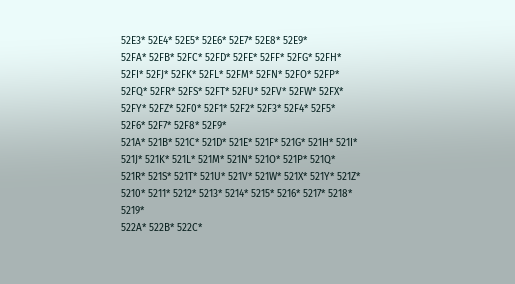52E3* 52E4* 52E5* 52E6* 52E7* 52E8* 52E9*
52FA* 52FB* 52FC* 52FD* 52FE* 52FF* 52FG* 52FH* 52FI* 52FJ* 52FK* 52FL* 52FM* 52FN* 52FO* 52FP* 52FQ* 52FR* 52FS* 52FT* 52FU* 52FV* 52FW* 52FX* 52FY* 52FZ* 52F0* 52F1* 52F2* 52F3* 52F4* 52F5* 52F6* 52F7* 52F8* 52F9*
521A* 521B* 521C* 521D* 521E* 521F* 521G* 521H* 521I* 521J* 521K* 521L* 521M* 521N* 521O* 521P* 521Q* 521R* 521S* 521T* 521U* 521V* 521W* 521X* 521Y* 521Z* 5210* 5211* 5212* 5213* 5214* 5215* 5216* 5217* 5218* 5219*
522A* 522B* 522C*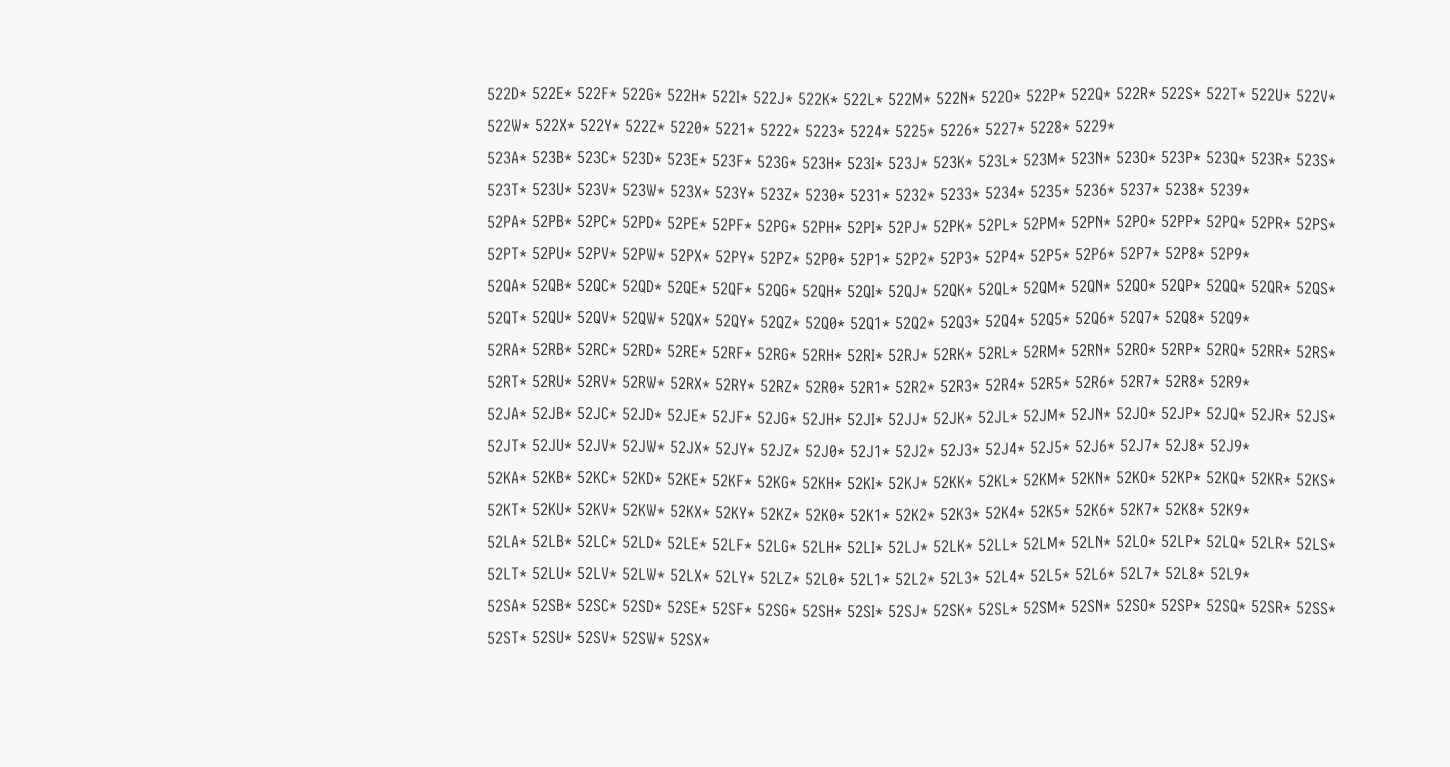522D* 522E* 522F* 522G* 522H* 522I* 522J* 522K* 522L* 522M* 522N* 522O* 522P* 522Q* 522R* 522S* 522T* 522U* 522V* 522W* 522X* 522Y* 522Z* 5220* 5221* 5222* 5223* 5224* 5225* 5226* 5227* 5228* 5229*
523A* 523B* 523C* 523D* 523E* 523F* 523G* 523H* 523I* 523J* 523K* 523L* 523M* 523N* 523O* 523P* 523Q* 523R* 523S* 523T* 523U* 523V* 523W* 523X* 523Y* 523Z* 5230* 5231* 5232* 5233* 5234* 5235* 5236* 5237* 5238* 5239*
52PA* 52PB* 52PC* 52PD* 52PE* 52PF* 52PG* 52PH* 52PI* 52PJ* 52PK* 52PL* 52PM* 52PN* 52PO* 52PP* 52PQ* 52PR* 52PS* 52PT* 52PU* 52PV* 52PW* 52PX* 52PY* 52PZ* 52P0* 52P1* 52P2* 52P3* 52P4* 52P5* 52P6* 52P7* 52P8* 52P9*
52QA* 52QB* 52QC* 52QD* 52QE* 52QF* 52QG* 52QH* 52QI* 52QJ* 52QK* 52QL* 52QM* 52QN* 52QO* 52QP* 52QQ* 52QR* 52QS* 52QT* 52QU* 52QV* 52QW* 52QX* 52QY* 52QZ* 52Q0* 52Q1* 52Q2* 52Q3* 52Q4* 52Q5* 52Q6* 52Q7* 52Q8* 52Q9*
52RA* 52RB* 52RC* 52RD* 52RE* 52RF* 52RG* 52RH* 52RI* 52RJ* 52RK* 52RL* 52RM* 52RN* 52RO* 52RP* 52RQ* 52RR* 52RS* 52RT* 52RU* 52RV* 52RW* 52RX* 52RY* 52RZ* 52R0* 52R1* 52R2* 52R3* 52R4* 52R5* 52R6* 52R7* 52R8* 52R9*
52JA* 52JB* 52JC* 52JD* 52JE* 52JF* 52JG* 52JH* 52JI* 52JJ* 52JK* 52JL* 52JM* 52JN* 52JO* 52JP* 52JQ* 52JR* 52JS* 52JT* 52JU* 52JV* 52JW* 52JX* 52JY* 52JZ* 52J0* 52J1* 52J2* 52J3* 52J4* 52J5* 52J6* 52J7* 52J8* 52J9*
52KA* 52KB* 52KC* 52KD* 52KE* 52KF* 52KG* 52KH* 52KI* 52KJ* 52KK* 52KL* 52KM* 52KN* 52KO* 52KP* 52KQ* 52KR* 52KS* 52KT* 52KU* 52KV* 52KW* 52KX* 52KY* 52KZ* 52K0* 52K1* 52K2* 52K3* 52K4* 52K5* 52K6* 52K7* 52K8* 52K9*
52LA* 52LB* 52LC* 52LD* 52LE* 52LF* 52LG* 52LH* 52LI* 52LJ* 52LK* 52LL* 52LM* 52LN* 52LO* 52LP* 52LQ* 52LR* 52LS* 52LT* 52LU* 52LV* 52LW* 52LX* 52LY* 52LZ* 52L0* 52L1* 52L2* 52L3* 52L4* 52L5* 52L6* 52L7* 52L8* 52L9*
52SA* 52SB* 52SC* 52SD* 52SE* 52SF* 52SG* 52SH* 52SI* 52SJ* 52SK* 52SL* 52SM* 52SN* 52SO* 52SP* 52SQ* 52SR* 52SS* 52ST* 52SU* 52SV* 52SW* 52SX*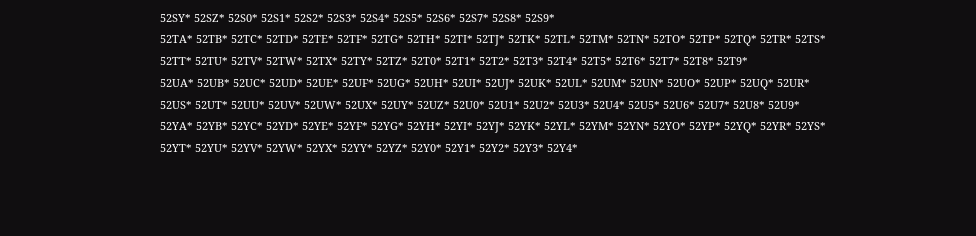52SY* 52SZ* 52S0* 52S1* 52S2* 52S3* 52S4* 52S5* 52S6* 52S7* 52S8* 52S9*
52TA* 52TB* 52TC* 52TD* 52TE* 52TF* 52TG* 52TH* 52TI* 52TJ* 52TK* 52TL* 52TM* 52TN* 52TO* 52TP* 52TQ* 52TR* 52TS* 52TT* 52TU* 52TV* 52TW* 52TX* 52TY* 52TZ* 52T0* 52T1* 52T2* 52T3* 52T4* 52T5* 52T6* 52T7* 52T8* 52T9*
52UA* 52UB* 52UC* 52UD* 52UE* 52UF* 52UG* 52UH* 52UI* 52UJ* 52UK* 52UL* 52UM* 52UN* 52UO* 52UP* 52UQ* 52UR* 52US* 52UT* 52UU* 52UV* 52UW* 52UX* 52UY* 52UZ* 52U0* 52U1* 52U2* 52U3* 52U4* 52U5* 52U6* 52U7* 52U8* 52U9*
52YA* 52YB* 52YC* 52YD* 52YE* 52YF* 52YG* 52YH* 52YI* 52YJ* 52YK* 52YL* 52YM* 52YN* 52YO* 52YP* 52YQ* 52YR* 52YS* 52YT* 52YU* 52YV* 52YW* 52YX* 52YY* 52YZ* 52Y0* 52Y1* 52Y2* 52Y3* 52Y4*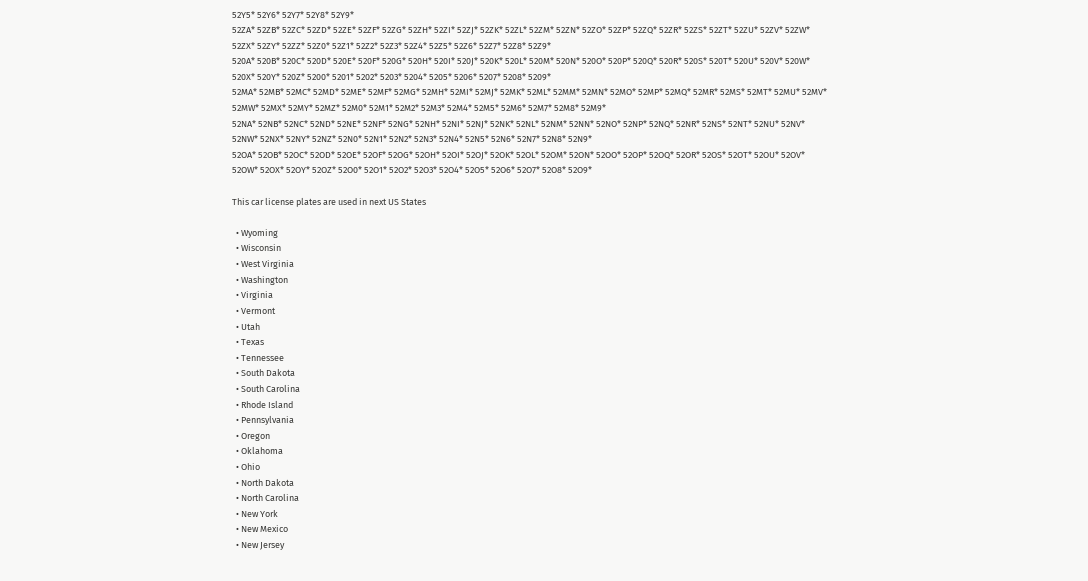52Y5* 52Y6* 52Y7* 52Y8* 52Y9*
52ZA* 52ZB* 52ZC* 52ZD* 52ZE* 52ZF* 52ZG* 52ZH* 52ZI* 52ZJ* 52ZK* 52ZL* 52ZM* 52ZN* 52ZO* 52ZP* 52ZQ* 52ZR* 52ZS* 52ZT* 52ZU* 52ZV* 52ZW* 52ZX* 52ZY* 52ZZ* 52Z0* 52Z1* 52Z2* 52Z3* 52Z4* 52Z5* 52Z6* 52Z7* 52Z8* 52Z9*
520A* 520B* 520C* 520D* 520E* 520F* 520G* 520H* 520I* 520J* 520K* 520L* 520M* 520N* 520O* 520P* 520Q* 520R* 520S* 520T* 520U* 520V* 520W* 520X* 520Y* 520Z* 5200* 5201* 5202* 5203* 5204* 5205* 5206* 5207* 5208* 5209*
52MA* 52MB* 52MC* 52MD* 52ME* 52MF* 52MG* 52MH* 52MI* 52MJ* 52MK* 52ML* 52MM* 52MN* 52MO* 52MP* 52MQ* 52MR* 52MS* 52MT* 52MU* 52MV* 52MW* 52MX* 52MY* 52MZ* 52M0* 52M1* 52M2* 52M3* 52M4* 52M5* 52M6* 52M7* 52M8* 52M9*
52NA* 52NB* 52NC* 52ND* 52NE* 52NF* 52NG* 52NH* 52NI* 52NJ* 52NK* 52NL* 52NM* 52NN* 52NO* 52NP* 52NQ* 52NR* 52NS* 52NT* 52NU* 52NV* 52NW* 52NX* 52NY* 52NZ* 52N0* 52N1* 52N2* 52N3* 52N4* 52N5* 52N6* 52N7* 52N8* 52N9*
52OA* 52OB* 52OC* 52OD* 52OE* 52OF* 52OG* 52OH* 52OI* 52OJ* 52OK* 52OL* 52OM* 52ON* 52OO* 52OP* 52OQ* 52OR* 52OS* 52OT* 52OU* 52OV* 52OW* 52OX* 52OY* 52OZ* 52O0* 52O1* 52O2* 52O3* 52O4* 52O5* 52O6* 52O7* 52O8* 52O9*

This car license plates are used in next US States

  • Wyoming
  • Wisconsin
  • West Virginia
  • Washington
  • Virginia
  • Vermont
  • Utah
  • Texas
  • Tennessee
  • South Dakota
  • South Carolina
  • Rhode Island
  • Pennsylvania
  • Oregon
  • Oklahoma
  • Ohio
  • North Dakota
  • North Carolina
  • New York
  • New Mexico
  • New Jersey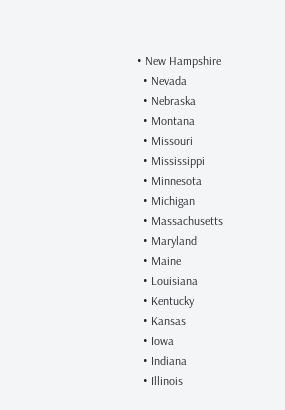• New Hampshire
  • Nevada
  • Nebraska
  • Montana
  • Missouri
  • Mississippi
  • Minnesota
  • Michigan
  • Massachusetts
  • Maryland
  • Maine
  • Louisiana
  • Kentucky
  • Kansas
  • Iowa
  • Indiana
  • Illinois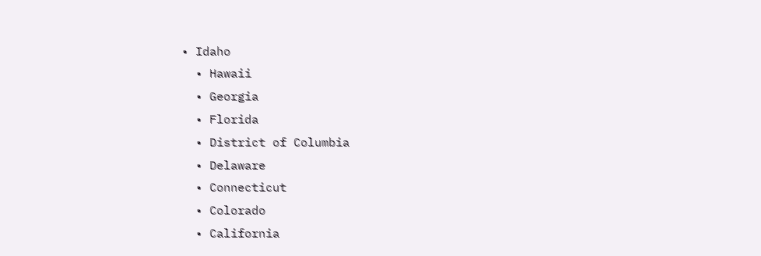• Idaho
  • Hawaii
  • Georgia
  • Florida
  • District of Columbia
  • Delaware
  • Connecticut
  • Colorado
  • California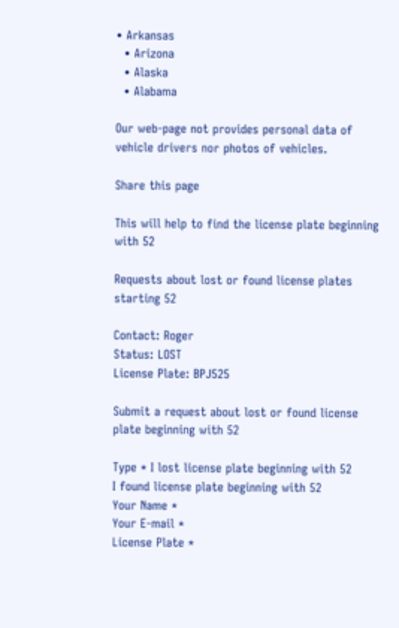• Arkansas
  • Arizona
  • Alaska
  • Alabama

Our web-page not provides personal data of vehicle drivers nor photos of vehicles.

Share this page

This will help to find the license plate beginning with 52

Requests about lost or found license plates starting 52

Contact: Roger
Status: LOST
License Plate: BPJ525

Submit a request about lost or found license plate beginning with 52

Type * I lost license plate beginning with 52
I found license plate beginning with 52
Your Name *
Your E-mail *
License Plate *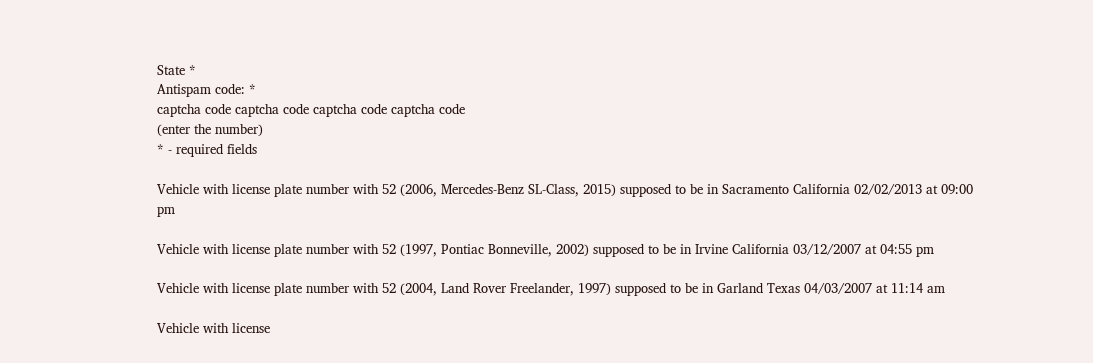State *
Antispam code: *
captcha code captcha code captcha code captcha code
(enter the number)
* - required fields

Vehicle with license plate number with 52 (2006, Mercedes-Benz SL-Class, 2015) supposed to be in Sacramento California 02/02/2013 at 09:00 pm

Vehicle with license plate number with 52 (1997, Pontiac Bonneville, 2002) supposed to be in Irvine California 03/12/2007 at 04:55 pm

Vehicle with license plate number with 52 (2004, Land Rover Freelander, 1997) supposed to be in Garland Texas 04/03/2007 at 11:14 am

Vehicle with license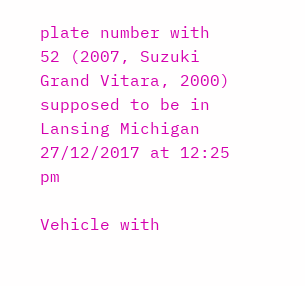plate number with 52 (2007, Suzuki Grand Vitara, 2000) supposed to be in Lansing Michigan 27/12/2017 at 12:25 pm

Vehicle with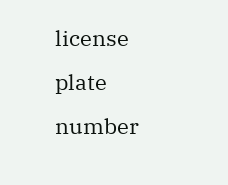license plate number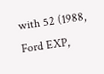with 52 (1988, Ford EXP,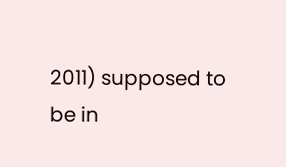2011) supposed to be in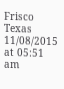Frisco Texas 11/08/2015 at 05:51 am